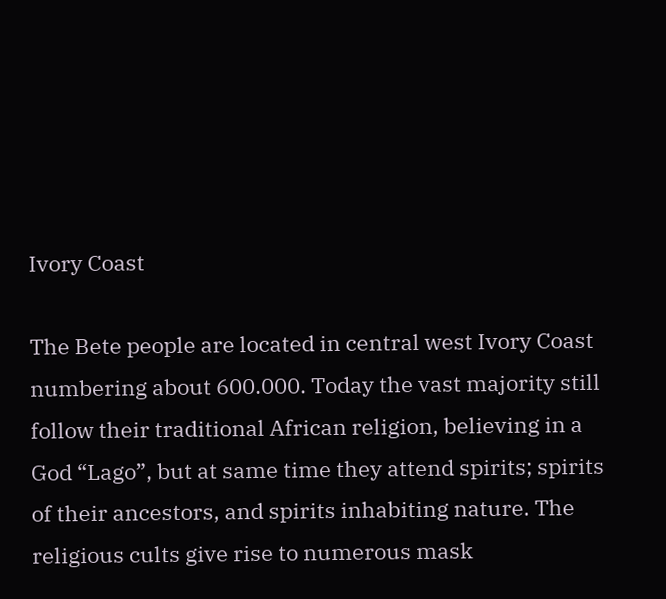Ivory Coast

The Bete people are located in central west Ivory Coast numbering about 600.000. Today the vast majority still follow their traditional African religion, believing in a God “Lago”, but at same time they attend spirits; spirits of their ancestors, and spirits inhabiting nature. The religious cults give rise to numerous mask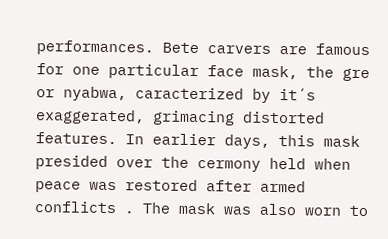performances. Bete carvers are famous for one particular face mask, the gre or nyabwa, caracterized by it´s exaggerated, grimacing distorted features. In earlier days, this mask presided over the cermony held when peace was restored after armed conflicts . The mask was also worn to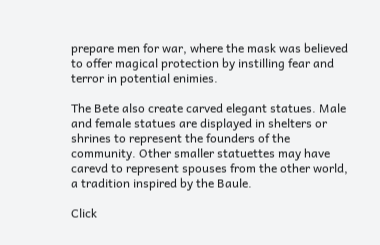prepare men for war, where the mask was believed to offer magical protection by instilling fear and terror in potential enimies.

The Bete also create carved elegant statues. Male and female statues are displayed in shelters or shrines to represent the founders of the community. Other smaller statuettes may have carevd to represent spouses from the other world, a tradition inspired by the Baule.

Click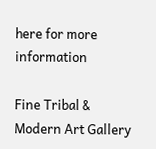here for more information

Fine Tribal & Modern Art Gallery